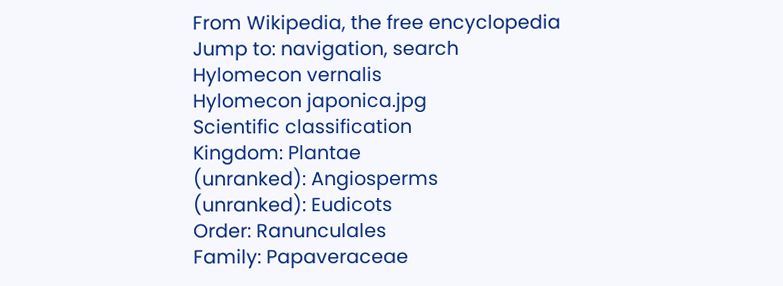From Wikipedia, the free encyclopedia
Jump to: navigation, search
Hylomecon vernalis
Hylomecon japonica.jpg
Scientific classification
Kingdom: Plantae
(unranked): Angiosperms
(unranked): Eudicots
Order: Ranunculales
Family: Papaveraceae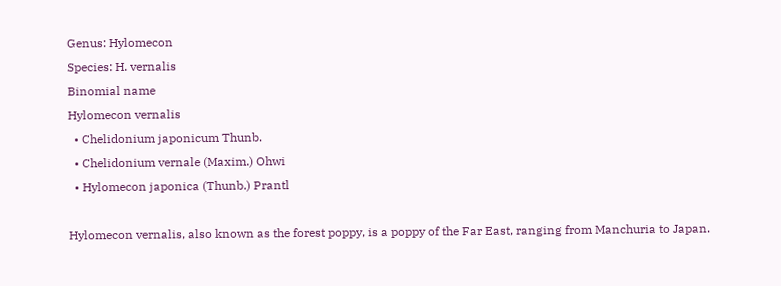Genus: Hylomecon
Species: H. vernalis
Binomial name
Hylomecon vernalis
  • Chelidonium japonicum Thunb.
  • Chelidonium vernale (Maxim.) Ohwi
  • Hylomecon japonica (Thunb.) Prantl

Hylomecon vernalis, also known as the forest poppy, is a poppy of the Far East, ranging from Manchuria to Japan.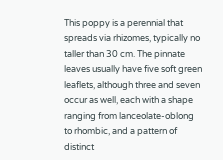This poppy is a perennial that spreads via rhizomes, typically no taller than 30 cm. The pinnate leaves usually have five soft green leaflets, although three and seven occur as well, each with a shape ranging from lanceolate-oblong to rhombic, and a pattern of distinct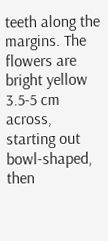teeth along the margins. The flowers are bright yellow 3.5-5 cm across, starting out bowl-shaped, then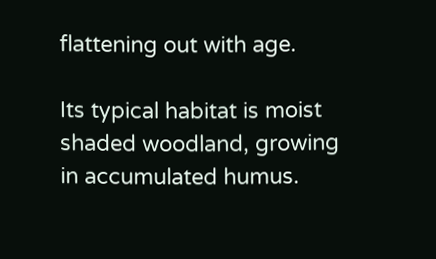flattening out with age.

Its typical habitat is moist shaded woodland, growing in accumulated humus.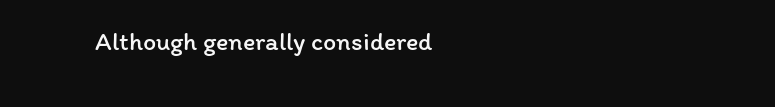Although generally considered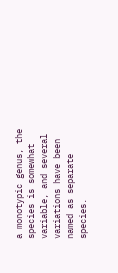a monotypic genus, the species is somewhat variable, and several variations have been named as separate species.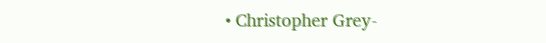• Christopher Grey-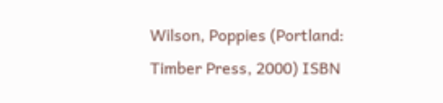Wilson, Poppies (Portland: Timber Press, 2000) ISBN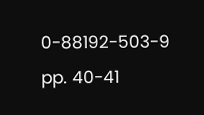0-88192-503-9 pp. 40-41